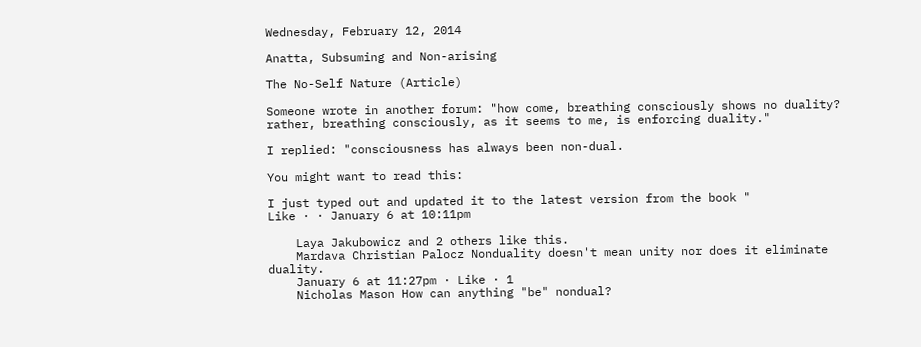Wednesday, February 12, 2014

Anatta, Subsuming and Non-arising

The No-Self Nature (Article)

Someone wrote in another forum: "how come, breathing consciously shows no duality? rather, breathing consciously, as it seems to me, is enforcing duality."

I replied: "consciousness has always been non-dual.

You might want to read this:

I just typed out and updated it to the latest version from the book "
Like · · January 6 at 10:11pm

    Laya Jakubowicz and 2 others like this.
    Mardava Christian Palocz Nonduality doesn't mean unity nor does it eliminate duality.
    January 6 at 11:27pm · Like · 1
    Nicholas Mason How can anything "be" nondual?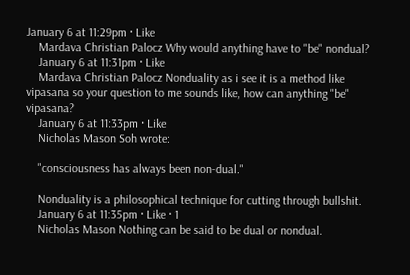January 6 at 11:29pm · Like
    Mardava Christian Palocz Why would anything have to "be" nondual?
    January 6 at 11:31pm · Like
    Mardava Christian Palocz Nonduality as i see it is a method like vipasana so your question to me sounds like, how can anything "be" vipasana?
    January 6 at 11:33pm · Like
    Nicholas Mason Soh wrote:

    "consciousness has always been non-dual."

    Nonduality is a philosophical technique for cutting through bullshit.
    January 6 at 11:35pm · Like · 1
    Nicholas Mason Nothing can be said to be dual or nondual.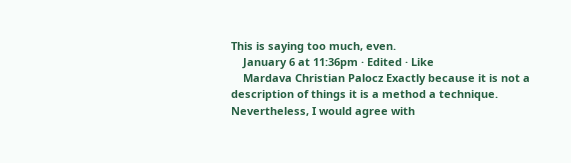This is saying too much, even.
    January 6 at 11:36pm · Edited · Like
    Mardava Christian Palocz Exactly because it is not a description of things it is a method a technique. Nevertheless, I would agree with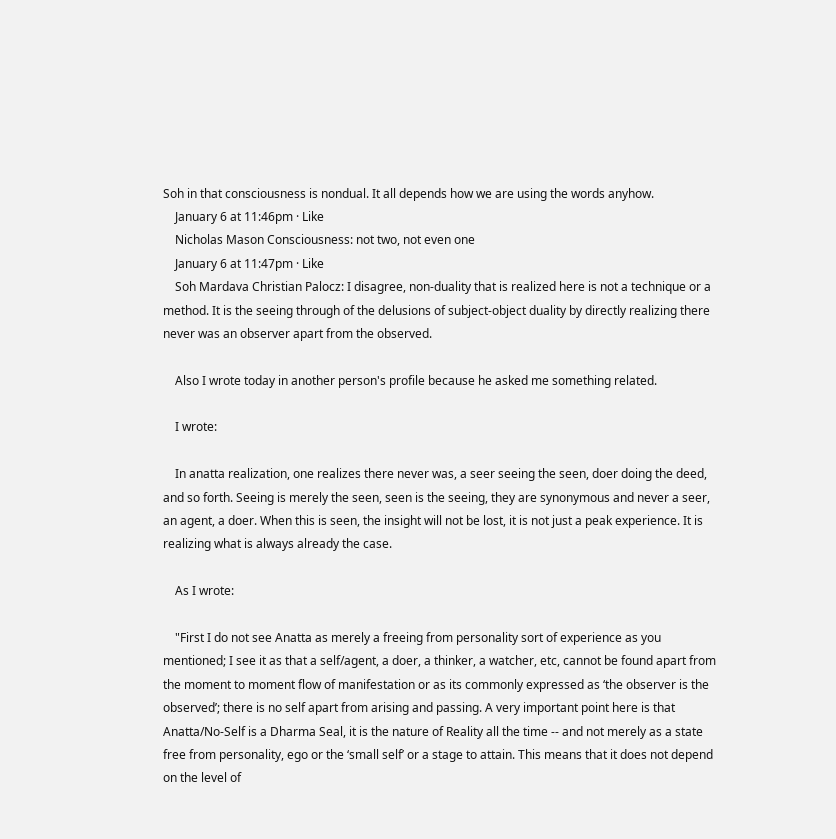Soh in that consciousness is nondual. It all depends how we are using the words anyhow.
    January 6 at 11:46pm · Like
    Nicholas Mason Consciousness: not two, not even one
    January 6 at 11:47pm · Like
    Soh Mardava Christian Palocz: I disagree, non-duality that is realized here is not a technique or a method. It is the seeing through of the delusions of subject-object duality by directly realizing there never was an observer apart from the observed.

    Also I wrote today in another person's profile because he asked me something related.

    I wrote:

    In anatta realization, one realizes there never was, a seer seeing the seen, doer doing the deed, and so forth. Seeing is merely the seen, seen is the seeing, they are synonymous and never a seer, an agent, a doer. When this is seen, the insight will not be lost, it is not just a peak experience. It is realizing what is always already the case.

    As I wrote:

    "First I do not see Anatta as merely a freeing from personality sort of experience as you mentioned; I see it as that a self/agent, a doer, a thinker, a watcher, etc, cannot be found apart from the moment to moment flow of manifestation or as its commonly expressed as ‘the observer is the observed’; there is no self apart from arising and passing. A very important point here is that Anatta/No-Self is a Dharma Seal, it is the nature of Reality all the time -- and not merely as a state free from personality, ego or the ‘small self’ or a stage to attain. This means that it does not depend on the level of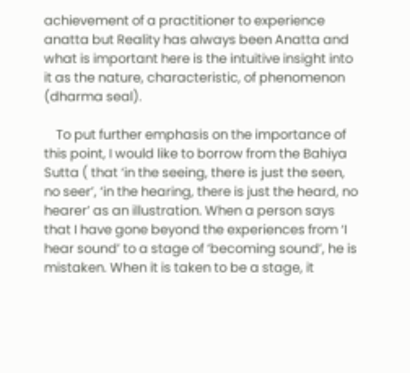achievement of a practitioner to experience anatta but Reality has always been Anatta and what is important here is the intuitive insight into it as the nature, characteristic, of phenomenon (dharma seal).

    To put further emphasis on the importance of this point, I would like to borrow from the Bahiya Sutta ( that ‘in the seeing, there is just the seen, no seer’, ‘in the hearing, there is just the heard, no hearer’ as an illustration. When a person says that I have gone beyond the experiences from ‘I hear sound’ to a stage of ‘becoming sound’, he is mistaken. When it is taken to be a stage, it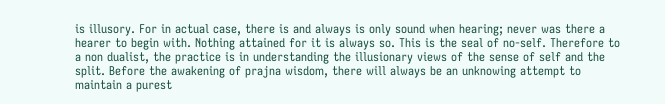is illusory. For in actual case, there is and always is only sound when hearing; never was there a hearer to begin with. Nothing attained for it is always so. This is the seal of no-self. Therefore to a non dualist, the practice is in understanding the illusionary views of the sense of self and the split. Before the awakening of prajna wisdom, there will always be an unknowing attempt to maintain a purest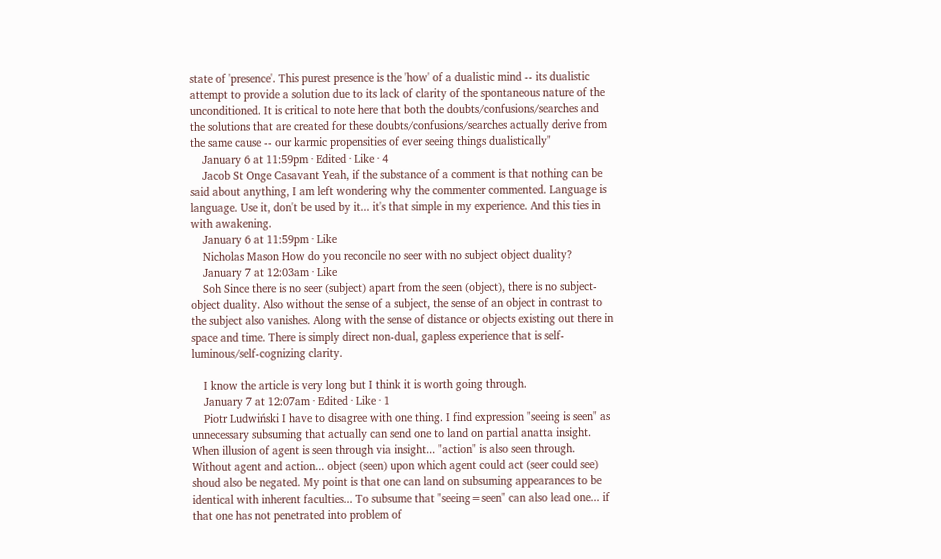state of 'presence'. This purest presence is the 'how' of a dualistic mind -- its dualistic attempt to provide a solution due to its lack of clarity of the spontaneous nature of the unconditioned. It is critical to note here that both the doubts/confusions/searches and the solutions that are created for these doubts/confusions/searches actually derive from the same cause -- our karmic propensities of ever seeing things dualistically"
    January 6 at 11:59pm · Edited · Like · 4
    Jacob St Onge Casavant Yeah, if the substance of a comment is that nothing can be said about anything, I am left wondering why the commenter commented. Language is language. Use it, don't be used by it... it's that simple in my experience. And this ties in with awakening.
    January 6 at 11:59pm · Like
    Nicholas Mason How do you reconcile no seer with no subject object duality?
    January 7 at 12:03am · Like
    Soh Since there is no seer (subject) apart from the seen (object), there is no subject-object duality. Also without the sense of a subject, the sense of an object in contrast to the subject also vanishes. Along with the sense of distance or objects existing out there in space and time. There is simply direct non-dual, gapless experience that is self-luminous/self-cognizing clarity.

    I know the article is very long but I think it is worth going through.
    January 7 at 12:07am · Edited · Like · 1
    Piotr Ludwiński I have to disagree with one thing. I find expression "seeing is seen" as unnecessary subsuming that actually can send one to land on partial anatta insight. When illusion of agent is seen through via insight... "action" is also seen through. Without agent and action... object (seen) upon which agent could act (seer could see) shoud also be negated. My point is that one can land on subsuming appearances to be identical with inherent faculties... To subsume that "seeing=seen" can also lead one... if that one has not penetrated into problem of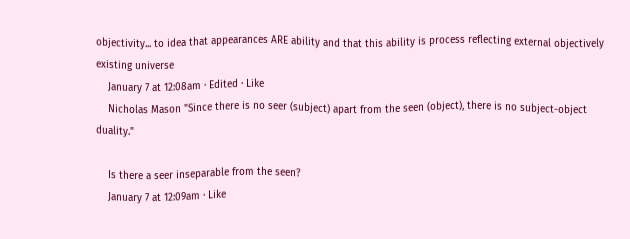objectivity... to idea that appearances ARE ability and that this ability is process reflecting external objectively existing universe
    January 7 at 12:08am · Edited · Like
    Nicholas Mason "Since there is no seer (subject) apart from the seen (object), there is no subject-object duality."

    Is there a seer inseparable from the seen?
    January 7 at 12:09am · Like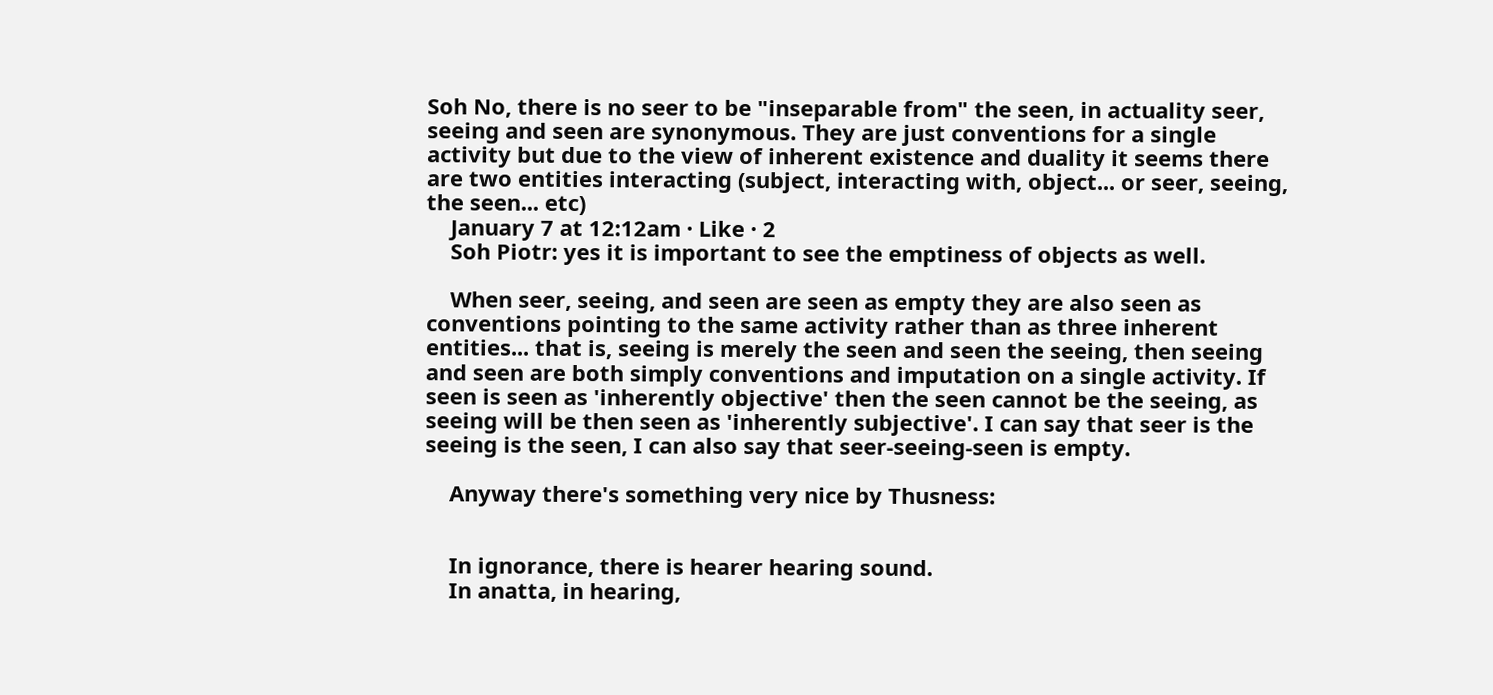Soh No, there is no seer to be "inseparable from" the seen, in actuality seer, seeing and seen are synonymous. They are just conventions for a single activity but due to the view of inherent existence and duality it seems there are two entities interacting (subject, interacting with, object... or seer, seeing, the seen... etc)
    January 7 at 12:12am · Like · 2
    Soh Piotr: yes it is important to see the emptiness of objects as well.

    When seer, seeing, and seen are seen as empty they are also seen as conventions pointing to the same activity rather than as three inherent entities... that is, seeing is merely the seen and seen the seeing, then seeing and seen are both simply conventions and imputation on a single activity. If seen is seen as 'inherently objective' then the seen cannot be the seeing, as seeing will be then seen as 'inherently subjective'. I can say that seer is the seeing is the seen, I can also say that seer-seeing-seen is empty.

    Anyway there's something very nice by Thusness:


    In ignorance, there is hearer hearing sound.
    In anatta, in hearing,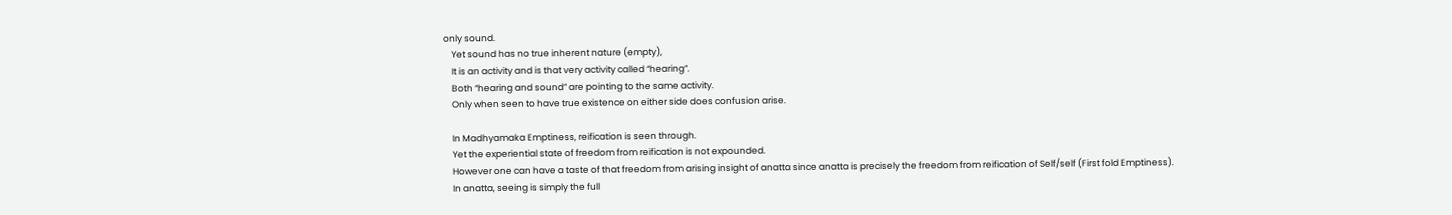only sound.
    Yet sound has no true inherent nature (empty),
    It is an activity and is that very activity called “hearing”.
    Both “hearing and sound” are pointing to the same activity.
    Only when seen to have true existence on either side does confusion arise.

    In Madhyamaka Emptiness, reification is seen through.
    Yet the experiential state of freedom from reification is not expounded.
    However one can have a taste of that freedom from arising insight of anatta since anatta is precisely the freedom from reification of Self/self (First fold Emptiness).
    In anatta, seeing is simply the full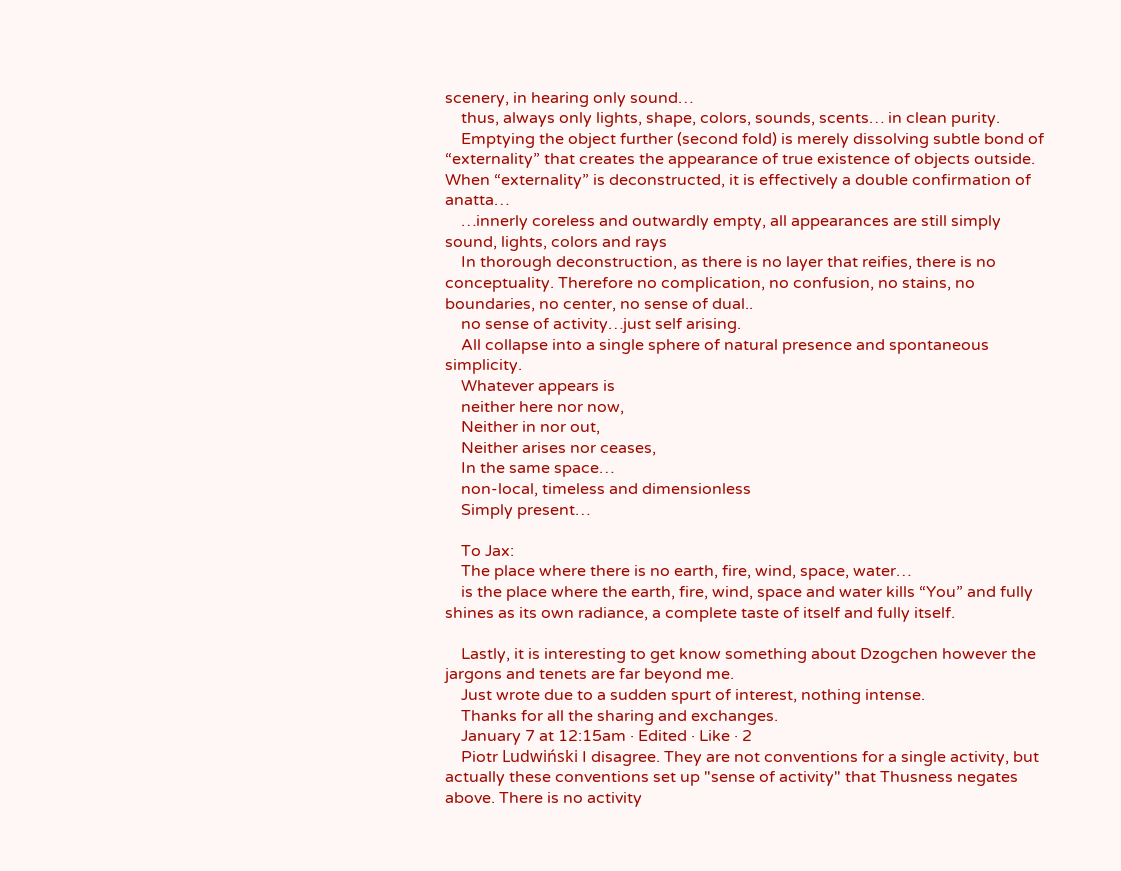scenery, in hearing only sound…
    thus, always only lights, shape, colors, sounds, scents… in clean purity.
    Emptying the object further (second fold) is merely dissolving subtle bond of “externality” that creates the appearance of true existence of objects outside. When “externality” is deconstructed, it is effectively a double confirmation of anatta…
    …innerly coreless and outwardly empty, all appearances are still simply sound, lights, colors and rays
    In thorough deconstruction, as there is no layer that reifies, there is no conceptuality. Therefore no complication, no confusion, no stains, no boundaries, no center, no sense of dual..
    no sense of activity…just self arising.
    All collapse into a single sphere of natural presence and spontaneous simplicity.
    Whatever appears is
    neither here nor now,
    Neither in nor out,
    Neither arises nor ceases,
    In the same space…
    non-local, timeless and dimensionless
    Simply present…

    To Jax:
    The place where there is no earth, fire, wind, space, water…
    is the place where the earth, fire, wind, space and water kills “You” and fully shines as its own radiance, a complete taste of itself and fully itself.

    Lastly, it is interesting to get know something about Dzogchen however the jargons and tenets are far beyond me.
    Just wrote due to a sudden spurt of interest, nothing intense.
    Thanks for all the sharing and exchanges.
    January 7 at 12:15am · Edited · Like · 2
    Piotr Ludwiński I disagree. They are not conventions for a single activity, but actually these conventions set up "sense of activity" that Thusness negates above. There is no activity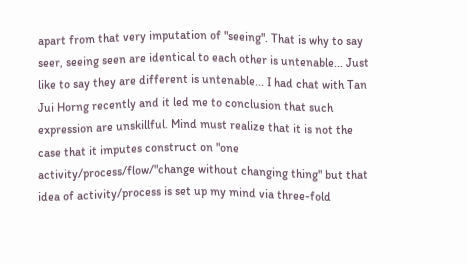apart from that very imputation of "seeing". That is why to say seer, seeing seen are identical to each other is untenable... Just like to say they are different is untenable... I had chat with Tan Jui Horng recently and it led me to conclusion that such expression are unskillful. Mind must realize that it is not the case that it imputes construct on "one activity/process/flow/"change without changing thing" but that idea of activity/process is set up my mind via three-fold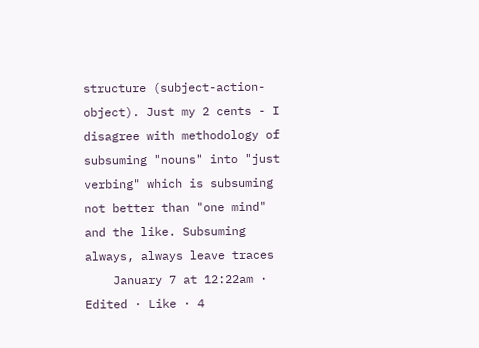structure (subject-action-object). Just my 2 cents - I disagree with methodology of subsuming "nouns" into "just verbing" which is subsuming not better than "one mind" and the like. Subsuming always, always leave traces
    January 7 at 12:22am · Edited · Like · 4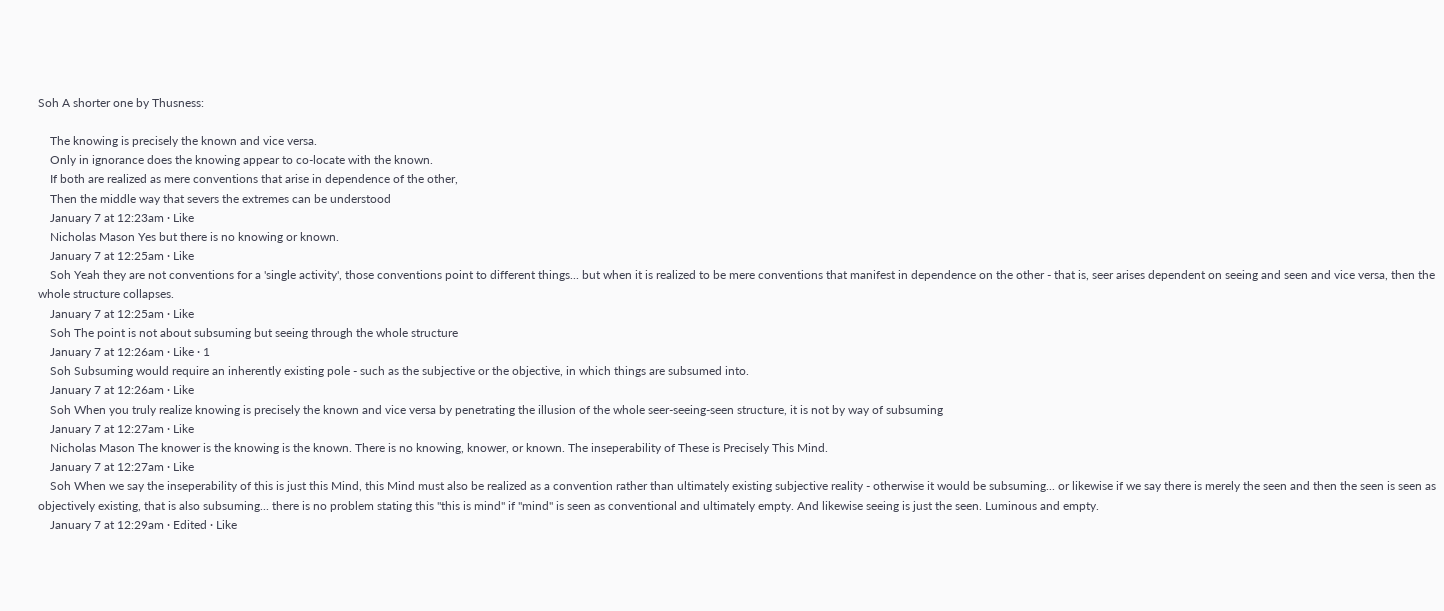Soh A shorter one by Thusness:

    The knowing is precisely the known and vice versa.
    Only in ignorance does the knowing appear to co-locate with the known.
    If both are realized as mere conventions that arise in dependence of the other,
    Then the middle way that severs the extremes can be understood
    January 7 at 12:23am · Like
    Nicholas Mason Yes but there is no knowing or known.
    January 7 at 12:25am · Like
    Soh Yeah they are not conventions for a 'single activity', those conventions point to different things... but when it is realized to be mere conventions that manifest in dependence on the other - that is, seer arises dependent on seeing and seen and vice versa, then the whole structure collapses.
    January 7 at 12:25am · Like
    Soh The point is not about subsuming but seeing through the whole structure
    January 7 at 12:26am · Like · 1
    Soh Subsuming would require an inherently existing pole - such as the subjective or the objective, in which things are subsumed into.
    January 7 at 12:26am · Like
    Soh When you truly realize knowing is precisely the known and vice versa by penetrating the illusion of the whole seer-seeing-seen structure, it is not by way of subsuming
    January 7 at 12:27am · Like
    Nicholas Mason The knower is the knowing is the known. There is no knowing, knower, or known. The inseperability of These is Precisely This Mind.
    January 7 at 12:27am · Like
    Soh When we say the inseperability of this is just this Mind, this Mind must also be realized as a convention rather than ultimately existing subjective reality - otherwise it would be subsuming... or likewise if we say there is merely the seen and then the seen is seen as objectively existing, that is also subsuming... there is no problem stating this "this is mind" if "mind" is seen as conventional and ultimately empty. And likewise seeing is just the seen. Luminous and empty.
    January 7 at 12:29am · Edited · Like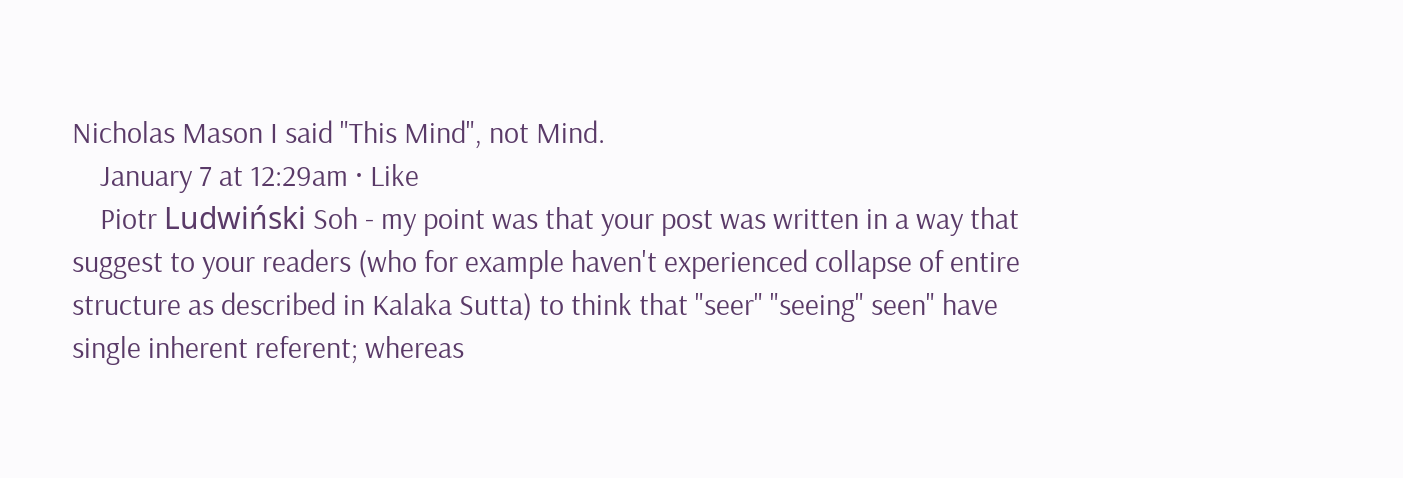Nicholas Mason I said "This Mind", not Mind.
    January 7 at 12:29am · Like
    Piotr Ludwiński Soh - my point was that your post was written in a way that suggest to your readers (who for example haven't experienced collapse of entire structure as described in Kalaka Sutta) to think that "seer" "seeing" seen" have single inherent referent; whereas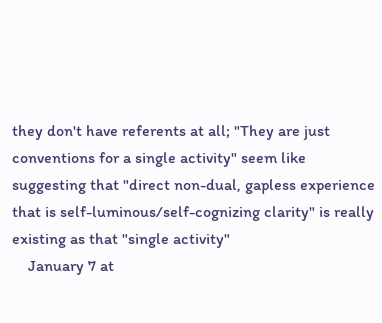they don't have referents at all; "They are just conventions for a single activity" seem like suggesting that "direct non-dual, gapless experience that is self-luminous/self-cognizing clarity" is really existing as that "single activity"
    January 7 at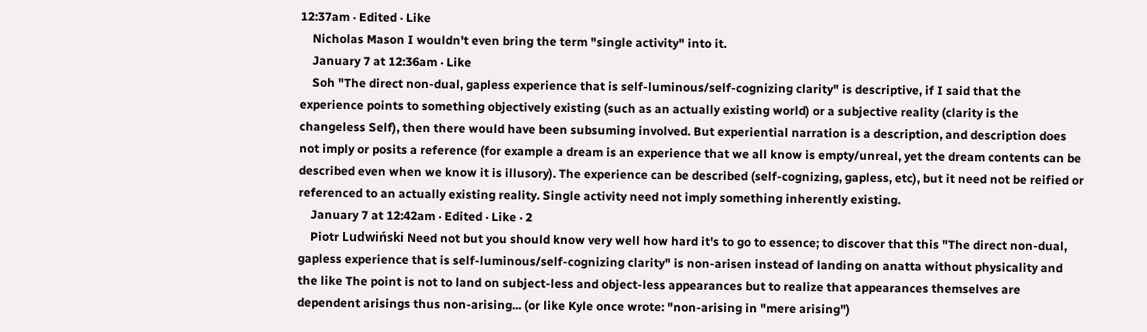12:37am · Edited · Like
    Nicholas Mason I wouldn't even bring the term "single activity" into it.
    January 7 at 12:36am · Like
    Soh "The direct non-dual, gapless experience that is self-luminous/self-cognizing clarity" is descriptive, if I said that the experience points to something objectively existing (such as an actually existing world) or a subjective reality (clarity is the changeless Self), then there would have been subsuming involved. But experiential narration is a description, and description does not imply or posits a reference (for example a dream is an experience that we all know is empty/unreal, yet the dream contents can be described even when we know it is illusory). The experience can be described (self-cognizing, gapless, etc), but it need not be reified or referenced to an actually existing reality. Single activity need not imply something inherently existing.
    January 7 at 12:42am · Edited · Like · 2
    Piotr Ludwiński Need not but you should know very well how hard it's to go to essence; to discover that this "The direct non-dual, gapless experience that is self-luminous/self-cognizing clarity" is non-arisen instead of landing on anatta without physicality and the like The point is not to land on subject-less and object-less appearances but to realize that appearances themselves are dependent arisings thus non-arising... (or like Kyle once wrote: "non-arising in "mere arising")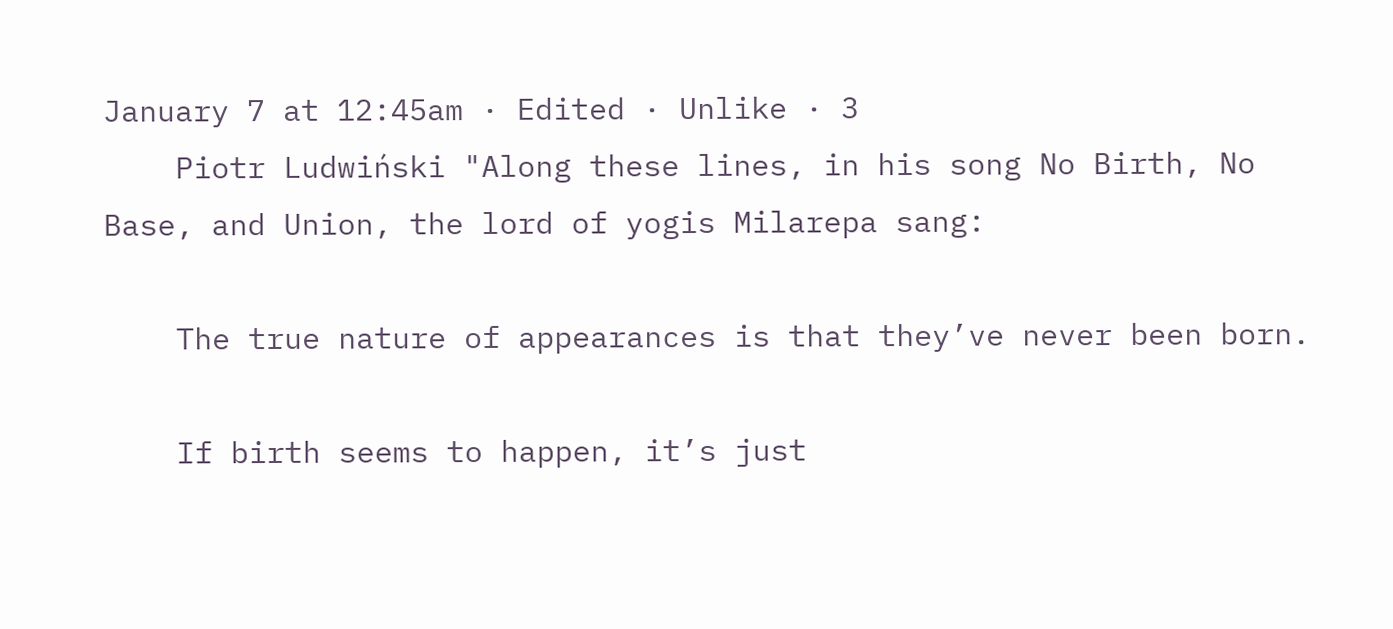January 7 at 12:45am · Edited · Unlike · 3
    Piotr Ludwiński "Along these lines, in his song No Birth, No Base, and Union, the lord of yogis Milarepa sang:

    The true nature of appearances is that they’ve never been born.

    If birth seems to happen, it’s just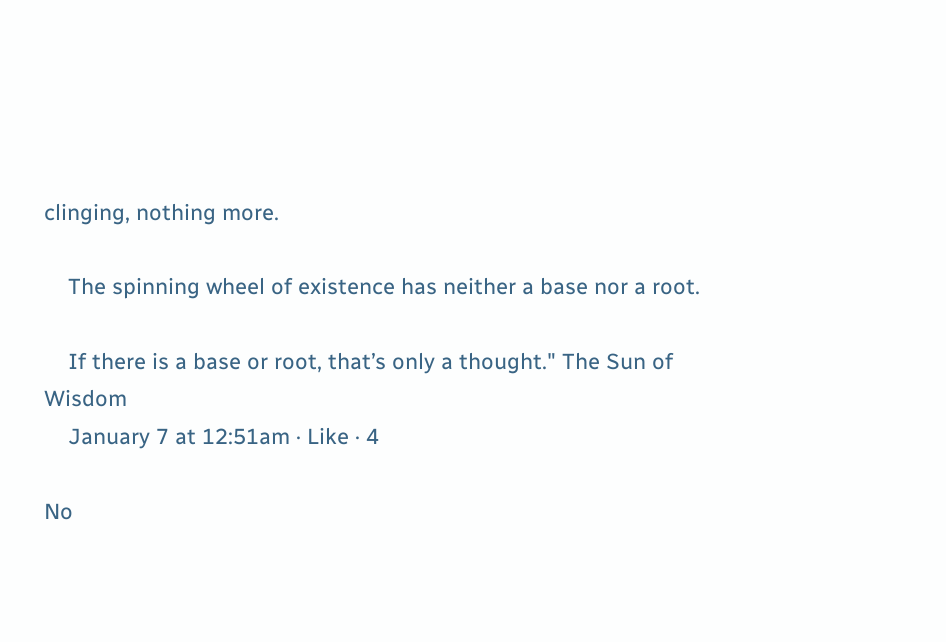clinging, nothing more.

    The spinning wheel of existence has neither a base nor a root.

    If there is a base or root, that’s only a thought." The Sun of Wisdom
    January 7 at 12:51am · Like · 4

No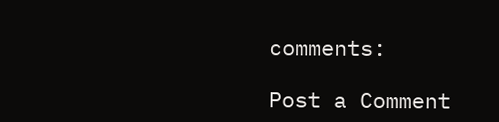comments:

Post a Comment